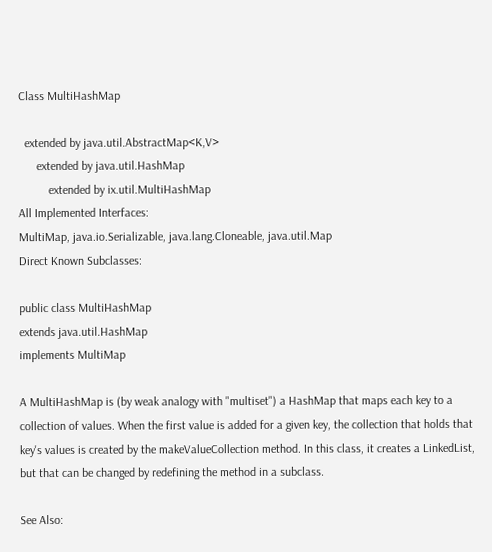Class MultiHashMap

  extended by java.util.AbstractMap<K,V>
      extended by java.util.HashMap
          extended by ix.util.MultiHashMap
All Implemented Interfaces:
MultiMap, java.io.Serializable, java.lang.Cloneable, java.util.Map
Direct Known Subclasses:

public class MultiHashMap
extends java.util.HashMap
implements MultiMap

A MultiHashMap is (by weak analogy with "multiset") a HashMap that maps each key to a collection of values. When the first value is added for a given key, the collection that holds that key's values is created by the makeValueCollection method. In this class, it creates a LinkedList, but that can be changed by redefining the method in a subclass.

See Also: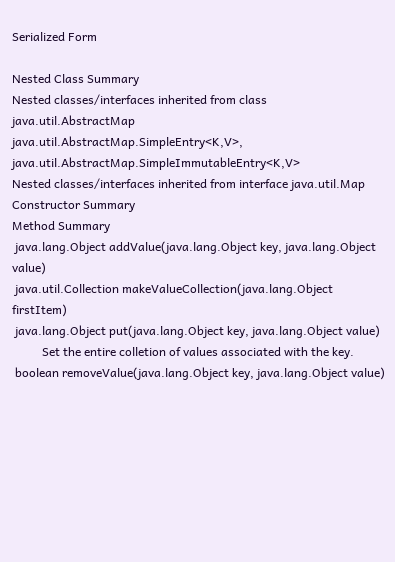Serialized Form

Nested Class Summary
Nested classes/interfaces inherited from class java.util.AbstractMap
java.util.AbstractMap.SimpleEntry<K,V>, java.util.AbstractMap.SimpleImmutableEntry<K,V>
Nested classes/interfaces inherited from interface java.util.Map
Constructor Summary
Method Summary
 java.lang.Object addValue(java.lang.Object key, java.lang.Object value)
 java.util.Collection makeValueCollection(java.lang.Object firstItem)
 java.lang.Object put(java.lang.Object key, java.lang.Object value)
          Set the entire colletion of values associated with the key.
 boolean removeValue(java.lang.Object key, java.lang.Object value)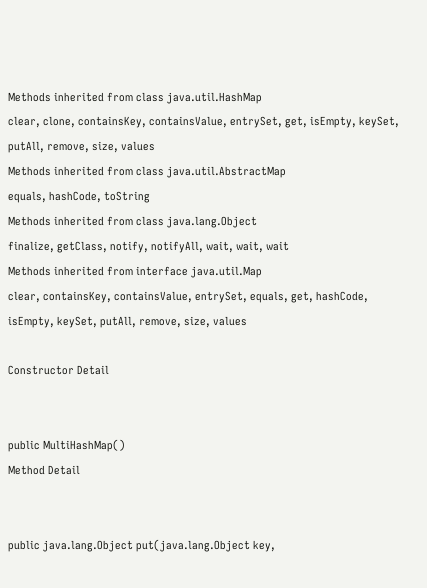Methods inherited from class java.util.HashMap
clear, clone, containsKey, containsValue, entrySet, get, isEmpty, keySet, putAll, remove, size, values
Methods inherited from class java.util.AbstractMap
equals, hashCode, toString
Methods inherited from class java.lang.Object
finalize, getClass, notify, notifyAll, wait, wait, wait
Methods inherited from interface java.util.Map
clear, containsKey, containsValue, entrySet, equals, get, hashCode, isEmpty, keySet, putAll, remove, size, values

Constructor Detail


public MultiHashMap()
Method Detail


public java.lang.Object put(java.lang.Object key,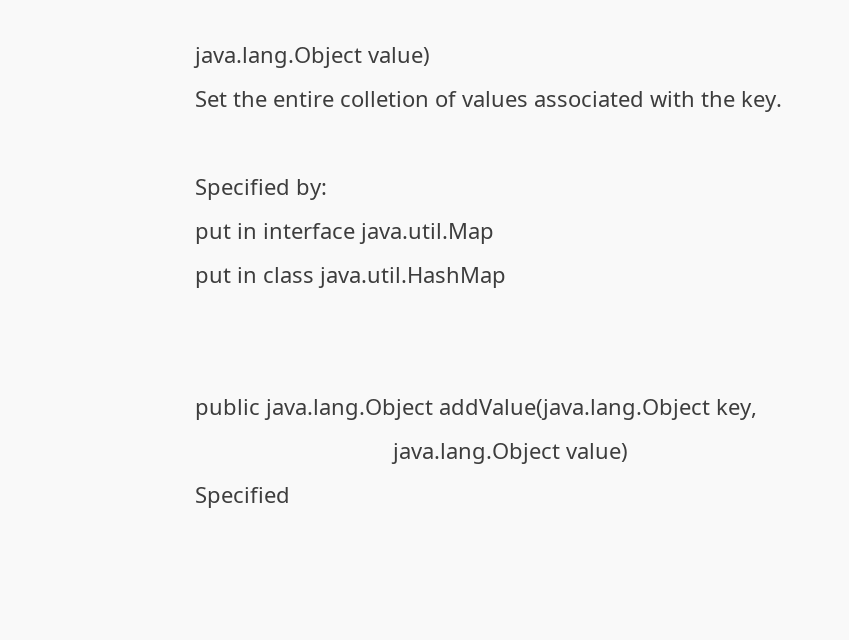java.lang.Object value)
Set the entire colletion of values associated with the key.

Specified by:
put in interface java.util.Map
put in class java.util.HashMap


public java.lang.Object addValue(java.lang.Object key,
                                 java.lang.Object value)
Specified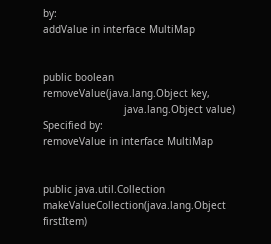by:
addValue in interface MultiMap


public boolean removeValue(java.lang.Object key,
                           java.lang.Object value)
Specified by:
removeValue in interface MultiMap


public java.util.Collection makeValueCollection(java.lang.Object firstItem)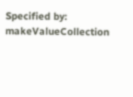Specified by:
makeValueCollection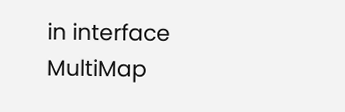in interface MultiMap